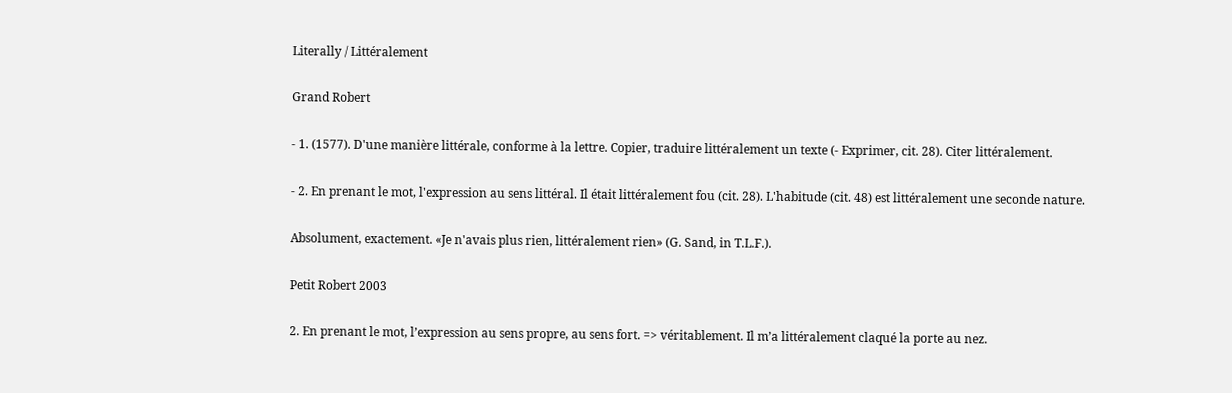Literally / Littéralement

Grand Robert

- 1. (1577). D'une manière littérale, conforme à la lettre. Copier, traduire littéralement un texte (- Exprimer, cit. 28). Citer littéralement.

- 2. En prenant le mot, l'expression au sens littéral. Il était littéralement fou (cit. 28). L'habitude (cit. 48) est littéralement une seconde nature.

Absolument, exactement. «Je n'avais plus rien, littéralement rien» (G. Sand, in T.L.F.).

Petit Robert 2003

2. En prenant le mot, l’expression au sens propre, au sens fort. => véritablement. Il m’a littéralement claqué la porte au nez.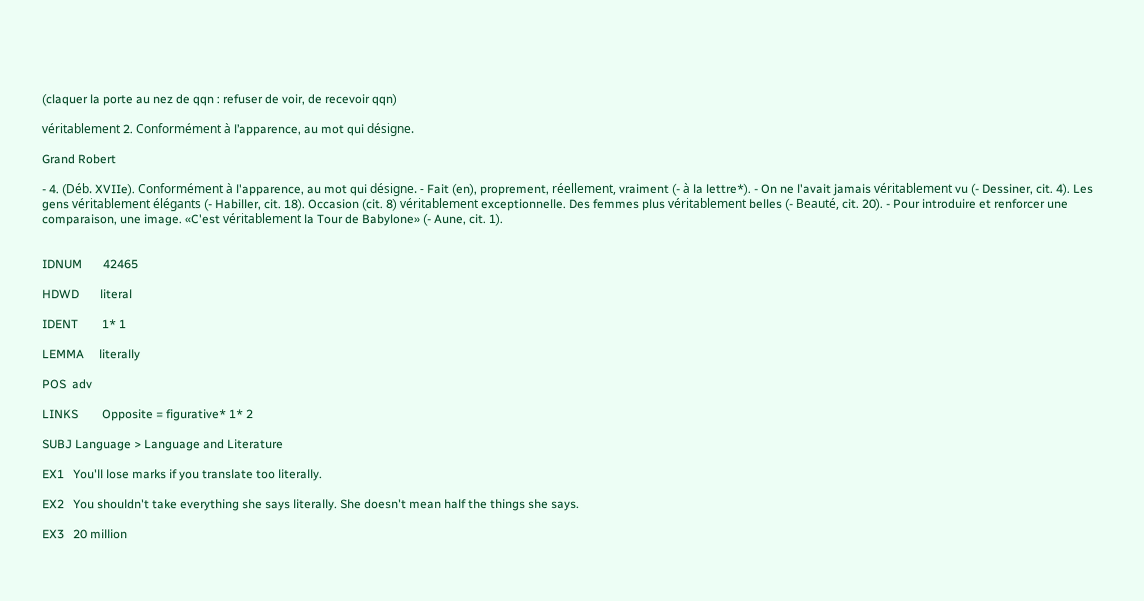(claquer la porte au nez de qqn : refuser de voir, de recevoir qqn)

véritablement 2. Conformément à l’apparence, au mot qui désigne.

Grand Robert

- 4. (Déb. XVIIe). Conformément à l'apparence, au mot qui désigne. - Fait (en), proprement, réellement, vraiment (- à la lettre*). - On ne l'avait jamais véritablement vu (- Dessiner, cit. 4). Les gens véritablement élégants (- Habiller, cit. 18). Occasion (cit. 8) véritablement exceptionnelle. Des femmes plus véritablement belles (- Beauté, cit. 20). - Pour introduire et renforcer une comparaison, une image. «C'est véritablement la Tour de Babylone» (- Aune, cit. 1).


IDNUM       42465

HDWD       literal

IDENT        1* 1

LEMMA     literally

POS  adv

LINKS        Opposite = figurative* 1* 2

SUBJ Language > Language and Literature

EX1   You'll lose marks if you translate too literally.

EX2   You shouldn't take everything she says literally. She doesn't mean half the things she says.

EX3   20 million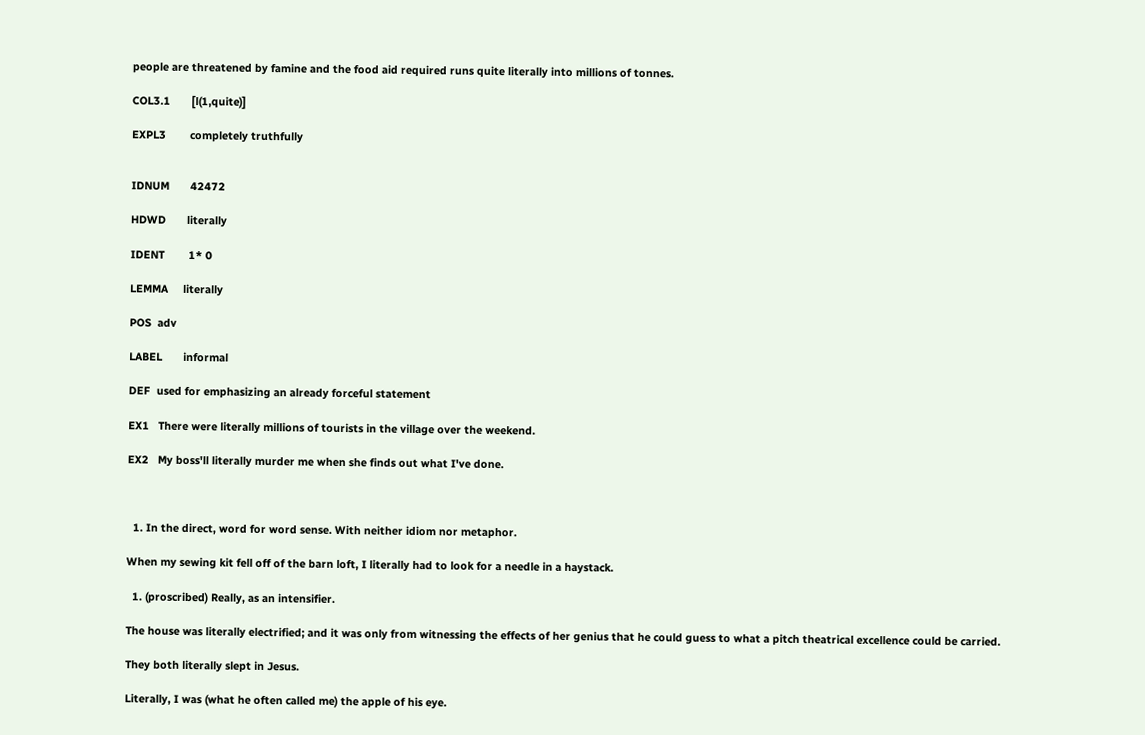people are threatened by famine and the food aid required runs quite literally into millions of tonnes.

COL3.1       [l(1,quite)]

EXPL3        completely truthfully


IDNUM       42472

HDWD       literally

IDENT        1* 0

LEMMA     literally

POS  adv

LABEL       informal

DEF  used for emphasizing an already forceful statement

EX1   There were literally millions of tourists in the village over the weekend.

EX2   My boss'll literally murder me when she finds out what I've done.



  1. In the direct, word for word sense. With neither idiom nor metaphor.

When my sewing kit fell off of the barn loft, I literally had to look for a needle in a haystack.

  1. (proscribed) Really, as an intensifier.

The house was literally electrified; and it was only from witnessing the effects of her genius that he could guess to what a pitch theatrical excellence could be carried.

They both literally slept in Jesus.

Literally, I was (what he often called me) the apple of his eye.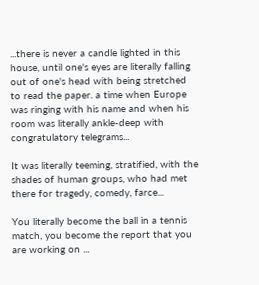...there is never a candle lighted in this house, until one's eyes are literally falling out of one's head with being stretched to read the paper. a time when Europe was ringing with his name and when his room was literally ankle-deep with congratulatory telegrams...

It was literally teeming, stratified, with the shades of human groups, who had met there for tragedy, comedy, farce...

You literally become the ball in a tennis match, you become the report that you are working on ...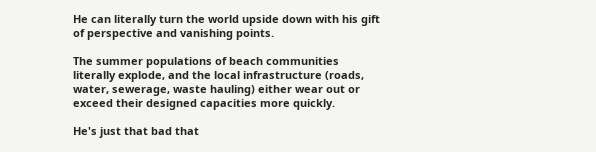He can literally turn the world upside down with his gift of perspective and vanishing points.

The summer populations of beach communities literally explode, and the local infrastructure (roads, water, sewerage, waste hauling) either wear out or exceed their designed capacities more quickly.

He's just that bad that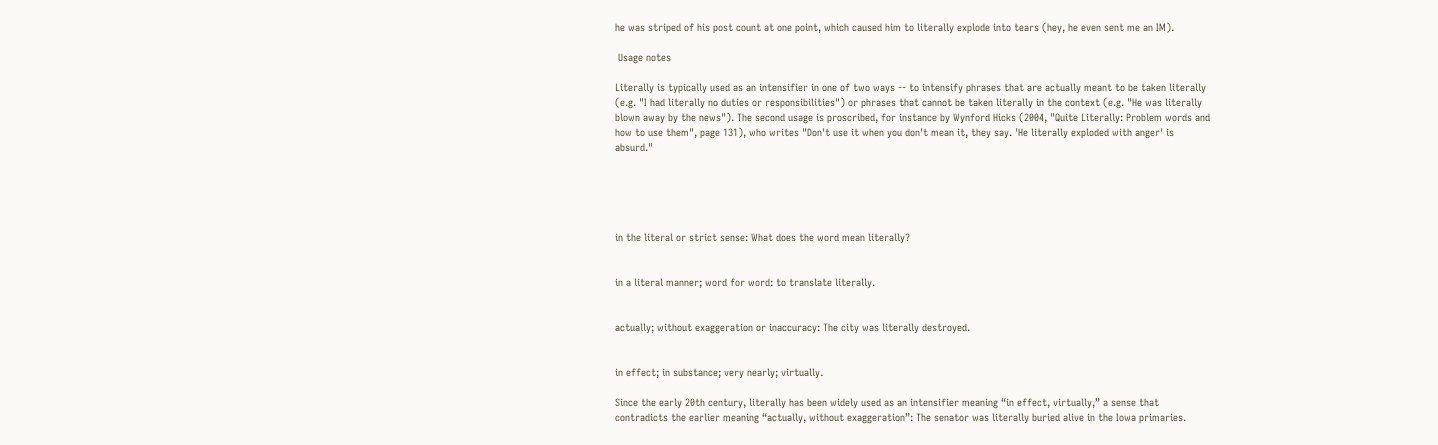he was striped of his post count at one point, which caused him to literally explode into tears (hey, he even sent me an IM).

 Usage notes

Literally is typically used as an intensifier in one of two ways -- to intensify phrases that are actually meant to be taken literally (e.g. "I had literally no duties or responsibilities") or phrases that cannot be taken literally in the context (e.g. "He was literally blown away by the news"). The second usage is proscribed, for instance by Wynford Hicks (2004, "Quite Literally: Problem words and how to use them", page 131), who writes "Don't use it when you don't mean it, they say. 'He literally exploded with anger' is absurd."





in the literal or strict sense: What does the word mean literally?


in a literal manner; word for word: to translate literally.


actually; without exaggeration or inaccuracy: The city was literally destroyed.


in effect; in substance; very nearly; virtually.

Since the early 20th century, literally has been widely used as an intensifier meaning “in effect, virtually,” a sense that contradicts the earlier meaning “actually, without exaggeration”: The senator was literally buried alive in the Iowa primaries.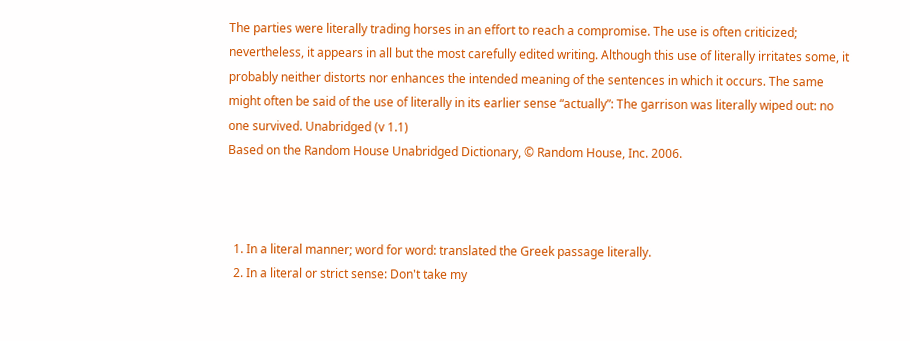The parties were literally trading horses in an effort to reach a compromise. The use is often criticized; nevertheless, it appears in all but the most carefully edited writing. Although this use of literally irritates some, it probably neither distorts nor enhances the intended meaning of the sentences in which it occurs. The same might often be said of the use of literally in its earlier sense “actually”: The garrison was literally wiped out: no one survived. Unabridged (v 1.1)
Based on the Random House Unabridged Dictionary, © Random House, Inc. 2006.



  1. In a literal manner; word for word: translated the Greek passage literally.
  2. In a literal or strict sense: Don't take my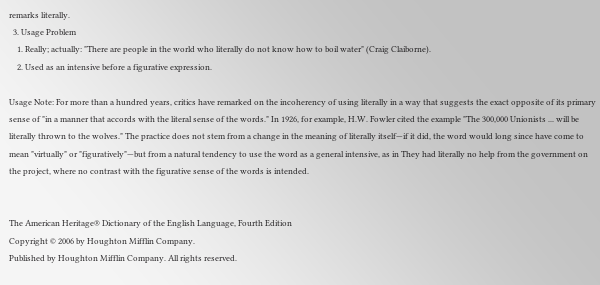remarks literally.
  3. Usage Problem
    1. Really; actually: "There are people in the world who literally do not know how to boil water" (Craig Claiborne).
    2. Used as an intensive before a figurative expression.

Usage Note: For more than a hundred years, critics have remarked on the incoherency of using literally in a way that suggests the exact opposite of its primary sense of "in a manner that accords with the literal sense of the words." In 1926, for example, H.W. Fowler cited the example "The 300,000 Unionists ... will be literally thrown to the wolves." The practice does not stem from a change in the meaning of literally itself—if it did, the word would long since have come to mean "virtually" or "figuratively"—but from a natural tendency to use the word as a general intensive, as in They had literally no help from the government on the project, where no contrast with the figurative sense of the words is intended.


The American Heritage® Dictionary of the English Language, Fourth Edition
Copyright © 2006 by Houghton Mifflin Company.
Published by Houghton Mifflin Company. All rights reserved.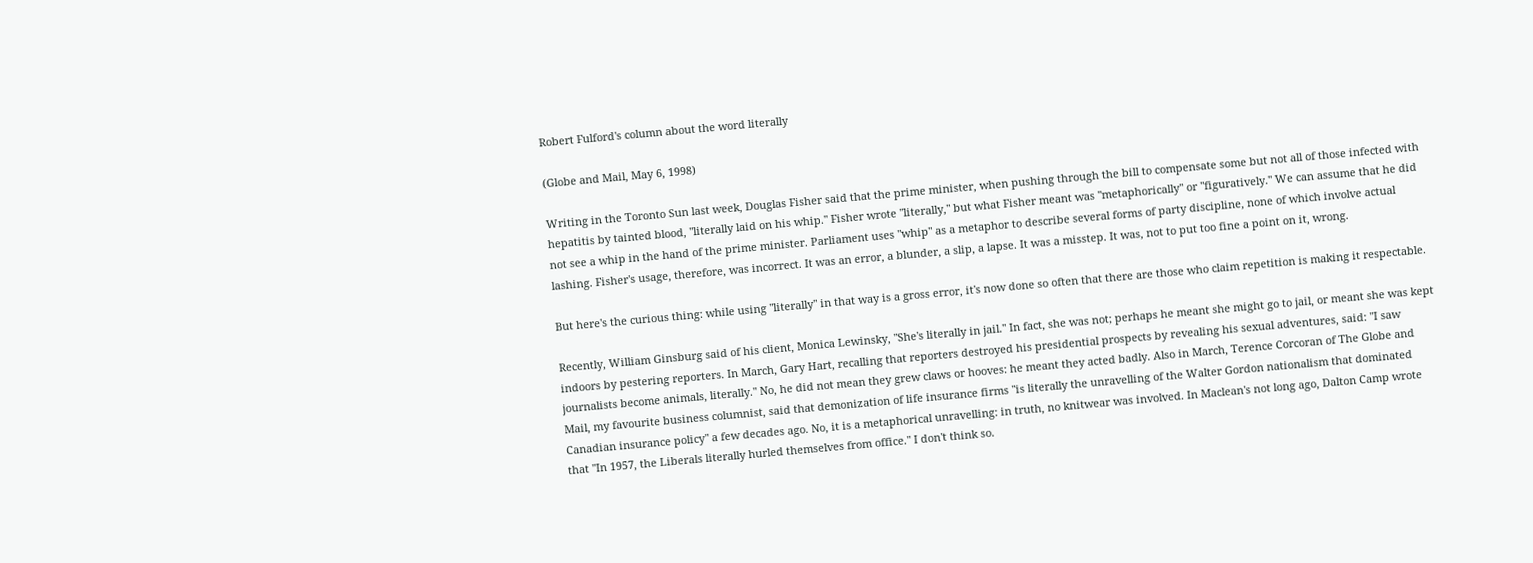Robert Fulford's column about the word literally

(Globe and Mail, May 6, 1998)

Writing in the Toronto Sun last week, Douglas Fisher said that the prime minister, when pushing through the bill to compensate some but not all of those infected with hepatitis by tainted blood, "literally laid on his whip." Fisher wrote "literally," but what Fisher meant was "metaphorically" or "figuratively." We can assume that he did not see a whip in the hand of the prime minister. Parliament uses "whip" as a metaphor to describe several forms of party discipline, none of which involve actual lashing. Fisher's usage, therefore, was incorrect. It was an error, a blunder, a slip, a lapse. It was a misstep. It was, not to put too fine a point on it, wrong.

But here's the curious thing: while using "literally" in that way is a gross error, it's now done so often that there are those who claim repetition is making it respectable.

Recently, William Ginsburg said of his client, Monica Lewinsky, "She's literally in jail." In fact, she was not; perhaps he meant she might go to jail, or meant she was kept indoors by pestering reporters. In March, Gary Hart, recalling that reporters destroyed his presidential prospects by revealing his sexual adventures, said: "I saw journalists become animals, literally." No, he did not mean they grew claws or hooves: he meant they acted badly. Also in March, Terence Corcoran of The Globe and Mail, my favourite business columnist, said that demonization of life insurance firms "is literally the unravelling of the Walter Gordon nationalism that dominated Canadian insurance policy" a few decades ago. No, it is a metaphorical unravelling: in truth, no knitwear was involved. In Maclean's not long ago, Dalton Camp wrote that "In 1957, the Liberals literally hurled themselves from office." I don't think so.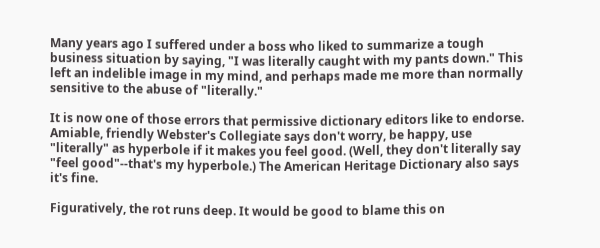Many years ago I suffered under a boss who liked to summarize a tough business situation by saying, "I was literally caught with my pants down." This left an indelible image in my mind, and perhaps made me more than normally sensitive to the abuse of "literally."

It is now one of those errors that permissive dictionary editors like to endorse. Amiable, friendly Webster's Collegiate says don't worry, be happy, use "literally" as hyperbole if it makes you feel good. (Well, they don't literally say "feel good"--that's my hyperbole.) The American Heritage Dictionary also says it's fine.

Figuratively, the rot runs deep. It would be good to blame this on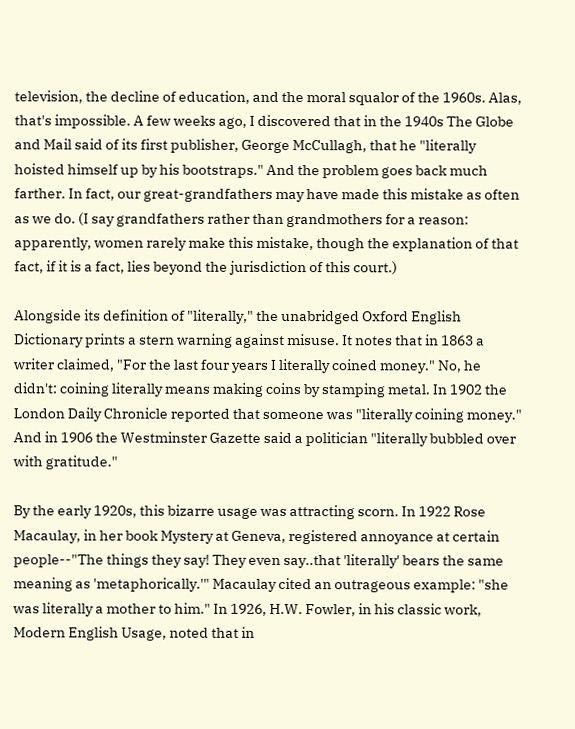television, the decline of education, and the moral squalor of the 1960s. Alas, that's impossible. A few weeks ago, I discovered that in the 1940s The Globe and Mail said of its first publisher, George McCullagh, that he "literally hoisted himself up by his bootstraps." And the problem goes back much farther. In fact, our great-grandfathers may have made this mistake as often as we do. (I say grandfathers rather than grandmothers for a reason: apparently, women rarely make this mistake, though the explanation of that fact, if it is a fact, lies beyond the jurisdiction of this court.)

Alongside its definition of "literally," the unabridged Oxford English Dictionary prints a stern warning against misuse. It notes that in 1863 a writer claimed, "For the last four years I literally coined money." No, he didn't: coining literally means making coins by stamping metal. In 1902 the London Daily Chronicle reported that someone was "literally coining money." And in 1906 the Westminster Gazette said a politician "literally bubbled over with gratitude."

By the early 1920s, this bizarre usage was attracting scorn. In 1922 Rose Macaulay, in her book Mystery at Geneva, registered annoyance at certain people--"The things they say! They even say..that 'literally' bears the same meaning as 'metaphorically.'" Macaulay cited an outrageous example: "she was literally a mother to him." In 1926, H.W. Fowler, in his classic work, Modern English Usage, noted that in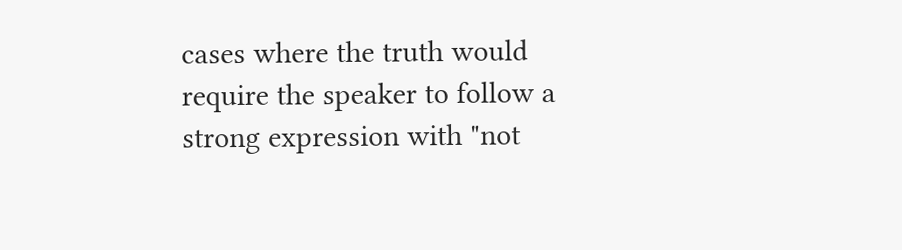cases where the truth would require the speaker to follow a strong expression with "not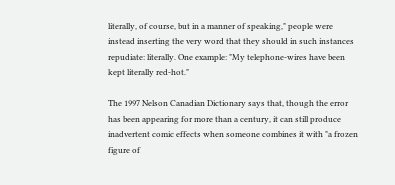literally, of course, but in a manner of speaking," people were instead inserting the very word that they should in such instances repudiate: literally. One example: "My telephone-wires have been kept literally red-hot."

The 1997 Nelson Canadian Dictionary says that, though the error has been appearing for more than a century, it can still produce inadvertent comic effects when someone combines it with "a frozen figure of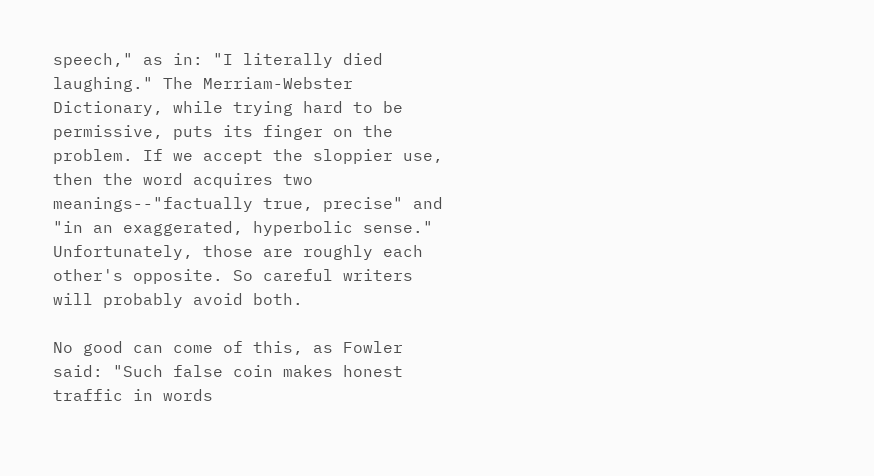speech," as in: "I literally died laughing." The Merriam-Webster Dictionary, while trying hard to be permissive, puts its finger on the problem. If we accept the sloppier use, then the word acquires two meanings--"factually true, precise" and "in an exaggerated, hyperbolic sense." Unfortunately, those are roughly each other's opposite. So careful writers will probably avoid both.

No good can come of this, as Fowler said: "Such false coin makes honest traffic in words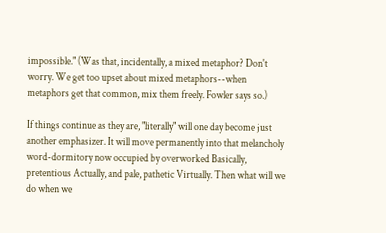impossible." (Was that, incidentally, a mixed metaphor? Don't worry. We get too upset about mixed metaphors--when metaphors get that common, mix them freely. Fowler says so.)

If things continue as they are, "literally" will one day become just another emphasizer. It will move permanently into that melancholy word-dormitory now occupied by overworked Basically, pretentious Actually, and pale, pathetic Virtually. Then what will we do when we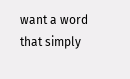want a word that simply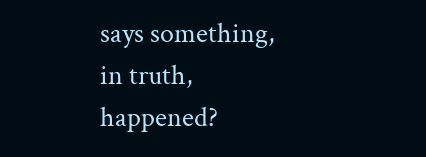says something, in truth, happened?